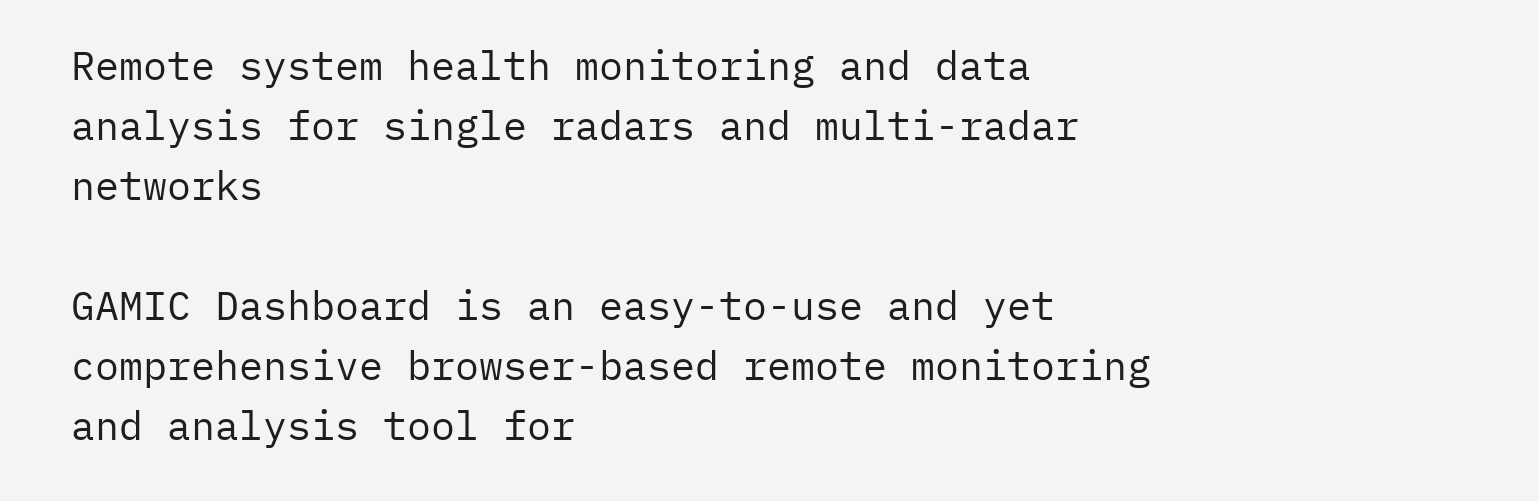Remote system health monitoring and data analysis for single radars and multi-radar networks

GAMIC Dashboard is an easy-to-use and yet comprehensive browser-based remote monitoring and analysis tool for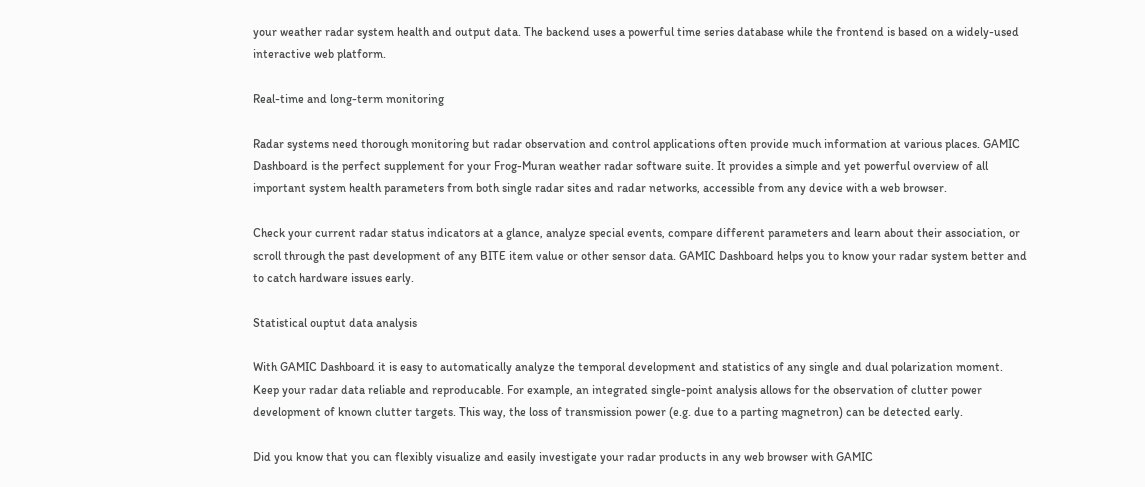your weather radar system health and output data. The backend uses a powerful time series database while the frontend is based on a widely-used interactive web platform.

Real-time and long-term monitoring

Radar systems need thorough monitoring but radar observation and control applications often provide much information at various places. GAMIC Dashboard is the perfect supplement for your Frog-Muran weather radar software suite. It provides a simple and yet powerful overview of all important system health parameters from both single radar sites and radar networks, accessible from any device with a web browser.

Check your current radar status indicators at a glance, analyze special events, compare different parameters and learn about their association, or scroll through the past development of any BITE item value or other sensor data. GAMIC Dashboard helps you to know your radar system better and to catch hardware issues early.

Statistical ouptut data analysis

With GAMIC Dashboard it is easy to automatically analyze the temporal development and statistics of any single and dual polarization moment. Keep your radar data reliable and reproducable. For example, an integrated single-point analysis allows for the observation of clutter power development of known clutter targets. This way, the loss of transmission power (e.g. due to a parting magnetron) can be detected early.

Did you know that you can flexibly visualize and easily investigate your radar products in any web browser with GAMIC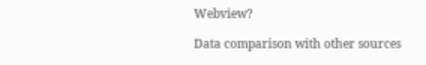Webview?

Data comparison with other sources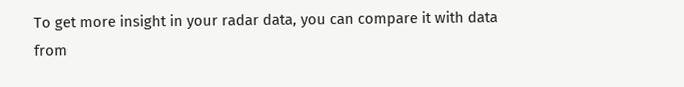To get more insight in your radar data, you can compare it with data from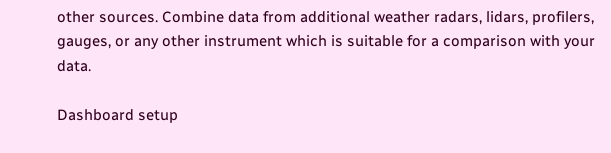other sources. Combine data from additional weather radars, lidars, profilers, gauges, or any other instrument which is suitable for a comparison with your data.

Dashboard setup